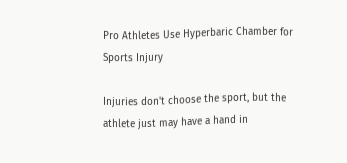Pro Athletes Use Hyperbaric Chamber for Sports Injury

Injuries don't choose the sport, but the athlete just may have a hand in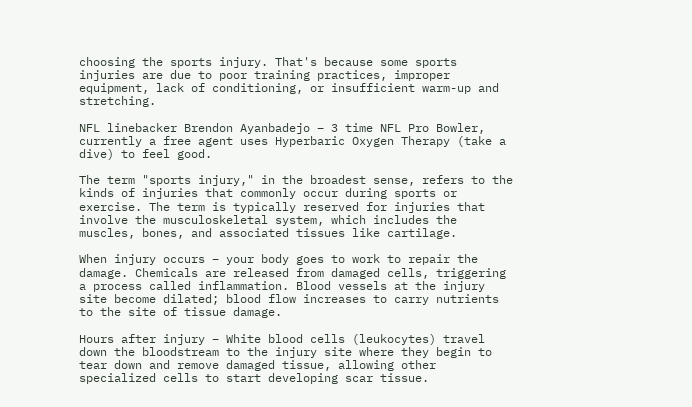choosing the sports injury. That's because some sports injuries are due to poor training practices, improper equipment, lack of conditioning, or insufficient warm-up and stretching.

NFL linebacker Brendon Ayanbadejo – 3 time NFL Pro Bowler, currently a free agent uses Hyperbaric Oxygen Therapy (take a dive) to feel good.

The term "sports injury," in the broadest sense, refers to the kinds of injuries that commonly occur during sports or exercise. The term is typically reserved for injuries that involve the musculoskeletal system, which includes the muscles, bones, and associated tissues like cartilage.

When injury occurs – your body goes to work to repair the damage. Chemicals are released from damaged cells, triggering a process called inflammation. Blood vessels at the injury site become dilated; blood flow increases to carry nutrients to the site of tissue damage.

Hours after injury – White blood cells (leukocytes) travel down the bloodstream to the injury site where they begin to tear down and remove damaged tissue, allowing other specialized cells to start developing scar tissue.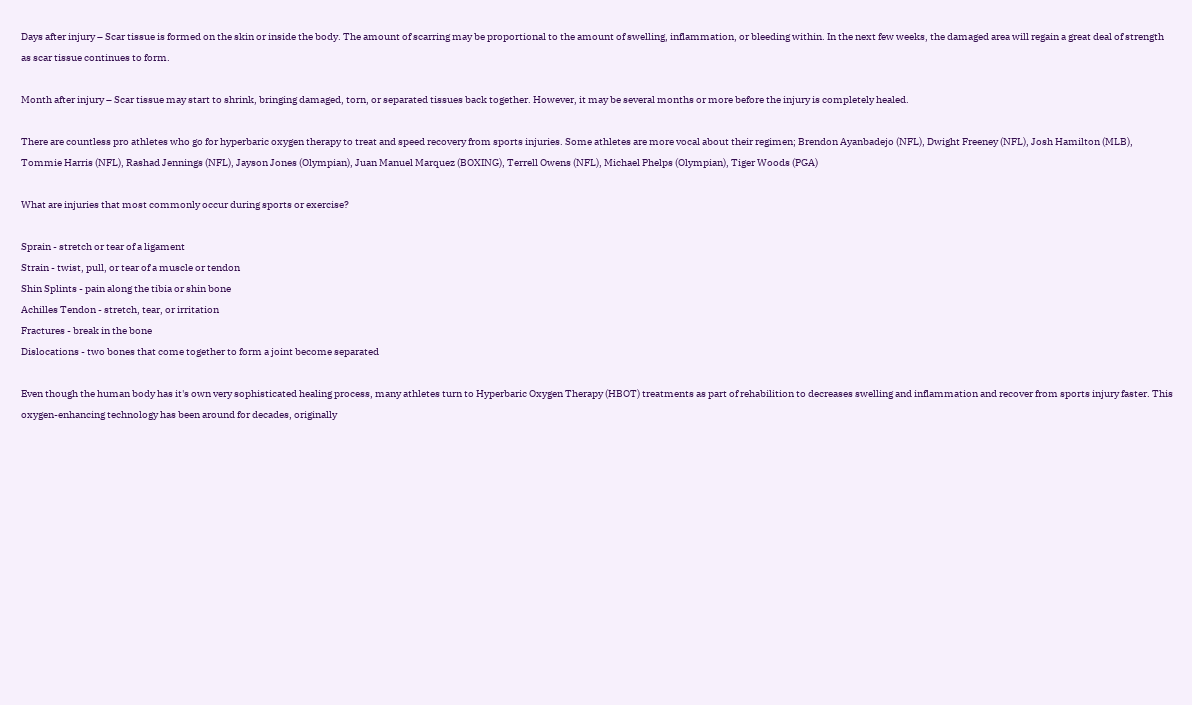Days after injury – Scar tissue is formed on the skin or inside the body. The amount of scarring may be proportional to the amount of swelling, inflammation, or bleeding within. In the next few weeks, the damaged area will regain a great deal of strength as scar tissue continues to form.

Month after injury – Scar tissue may start to shrink, bringing damaged, torn, or separated tissues back together. However, it may be several months or more before the injury is completely healed.

There are countless pro athletes who go for hyperbaric oxygen therapy to treat and speed recovery from sports injuries. Some athletes are more vocal about their regimen; Brendon Ayanbadejo (NFL), Dwight Freeney (NFL), Josh Hamilton (MLB), Tommie Harris (NFL), Rashad Jennings (NFL), Jayson Jones (Olympian), Juan Manuel Marquez (BOXING), Terrell Owens (NFL), Michael Phelps (Olympian), Tiger Woods (PGA)

What are injuries that most commonly occur during sports or exercise?

Sprain - stretch or tear of a ligament
Strain - twist, pull, or tear of a muscle or tendon
Shin Splints - pain along the tibia or shin bone
Achilles Tendon - stretch, tear, or irritation
Fractures - break in the bone
Dislocations - two bones that come together to form a joint become separated

Even though the human body has it's own very sophisticated healing process, many athletes turn to Hyperbaric Oxygen Therapy (HBOT) treatments as part of rehabilition to decreases swelling and inflammation and recover from sports injury faster. This oxygen-enhancing technology has been around for decades, originally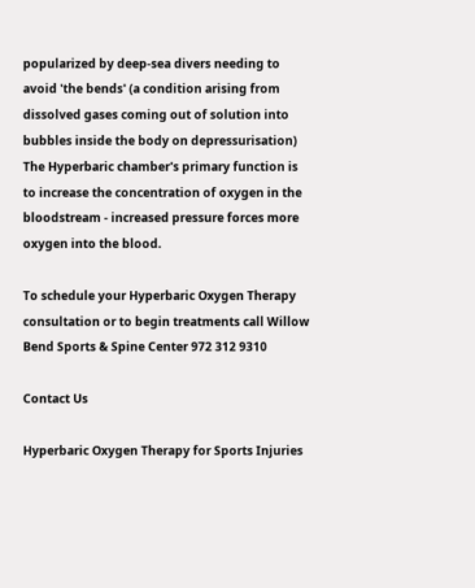popularized by deep-sea divers needing to avoid 'the bends' (a condition arising from dissolved gases coming out of solution into bubbles inside the body on depressurisation) The Hyperbaric chamber's primary function is to increase the concentration of oxygen in the bloodstream - increased pressure forces more oxygen into the blood.

To schedule your Hyperbaric Oxygen Therapy consultation or to begin treatments call Willow Bend Sports & Spine Center 972 312 9310

Contact Us

Hyperbaric Oxygen Therapy for Sports Injuries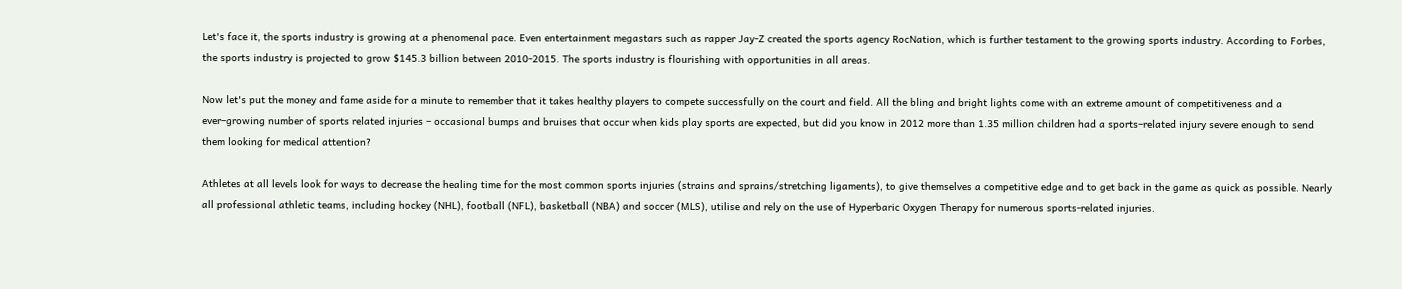Let's face it, the sports industry is growing at a phenomenal pace. Even entertainment megastars such as rapper Jay-Z created the sports agency RocNation, which is further testament to the growing sports industry. According to Forbes, the sports industry is projected to grow $145.3 billion between 2010-2015. The sports industry is flourishing with opportunities in all areas.

Now let's put the money and fame aside for a minute to remember that it takes healthy players to compete successfully on the court and field. All the bling and bright lights come with an extreme amount of competitiveness and a ever–growing number of sports related injuries – occasional bumps and bruises that occur when kids play sports are expected, but did you know in 2012 more than 1.35 million children had a sports–related injury severe enough to send them looking for medical attention?

Athletes at all levels look for ways to decrease the healing time for the most common sports injuries (strains and sprains/stretching ligaments), to give themselves a competitive edge and to get back in the game as quick as possible. Nearly all professional athletic teams, including hockey (NHL), football (NFL), basketball (NBA) and soccer (MLS), utilise and rely on the use of Hyperbaric Oxygen Therapy for numerous sports-related injuries.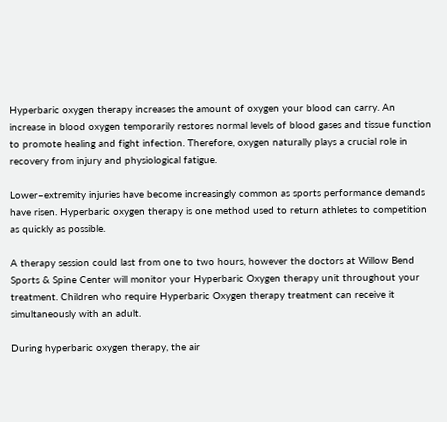Hyperbaric oxygen therapy increases the amount of oxygen your blood can carry. An increase in blood oxygen temporarily restores normal levels of blood gases and tissue function to promote healing and fight infection. Therefore, oxygen naturally plays a crucial role in recovery from injury and physiological fatigue.

Lower–extremity injuries have become increasingly common as sports performance demands have risen. Hyperbaric oxygen therapy is one method used to return athletes to competition as quickly as possible.

A therapy session could last from one to two hours, however the doctors at Willow Bend Sports & Spine Center will monitor your Hyperbaric Oxygen therapy unit throughout your treatment. Children who require Hyperbaric Oxygen therapy treatment can receive it simultaneously with an adult.

During hyperbaric oxygen therapy, the air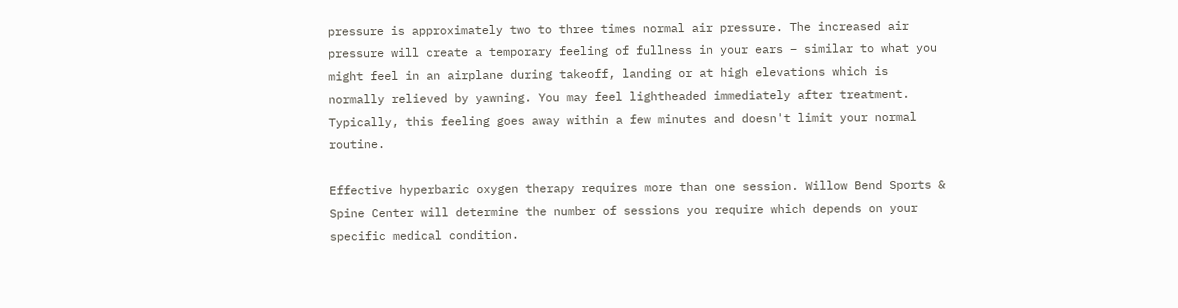pressure is approximately two to three times normal air pressure. The increased air pressure will create a temporary feeling of fullness in your ears – similar to what you might feel in an airplane during takeoff, landing or at high elevations which is normally relieved by yawning. You may feel lightheaded immediately after treatment. Typically, this feeling goes away within a few minutes and doesn't limit your normal routine.

Effective hyperbaric oxygen therapy requires more than one session. Willow Bend Sports & Spine Center will determine the number of sessions you require which depends on your specific medical condition.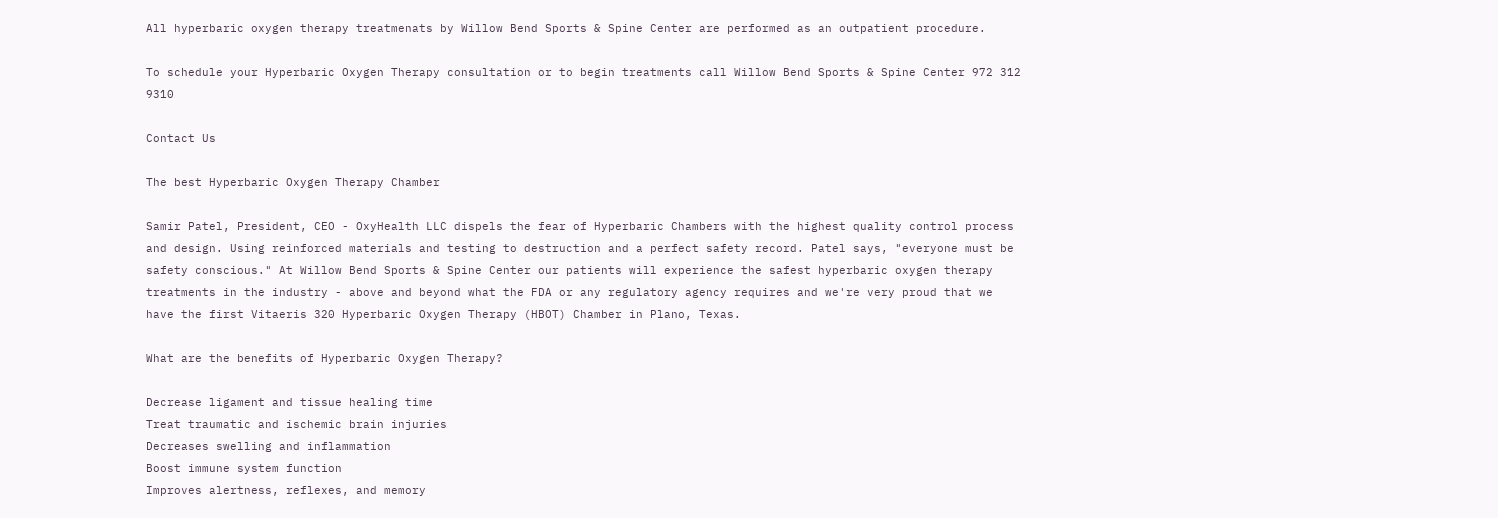All hyperbaric oxygen therapy treatmenats by Willow Bend Sports & Spine Center are performed as an outpatient procedure.

To schedule your Hyperbaric Oxygen Therapy consultation or to begin treatments call Willow Bend Sports & Spine Center 972 312 9310

Contact Us

The best Hyperbaric Oxygen Therapy Chamber

Samir Patel, President, CEO - OxyHealth LLC dispels the fear of Hyperbaric Chambers with the highest quality control process and design. Using reinforced materials and testing to destruction and a perfect safety record. Patel says, "everyone must be safety conscious." At Willow Bend Sports & Spine Center our patients will experience the safest hyperbaric oxygen therapy treatments in the industry - above and beyond what the FDA or any regulatory agency requires and we're very proud that we have the first Vitaeris 320 Hyperbaric Oxygen Therapy (HBOT) Chamber in Plano, Texas.

What are the benefits of Hyperbaric Oxygen Therapy?

Decrease ligament and tissue healing time
Treat traumatic and ischemic brain injuries
Decreases swelling and inflammation
Boost immune system function
Improves alertness, reflexes, and memory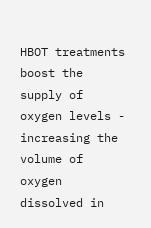HBOT treatments boost the supply of oxygen levels - increasing the volume of oxygen dissolved in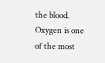the blood. Oxygen is one of the most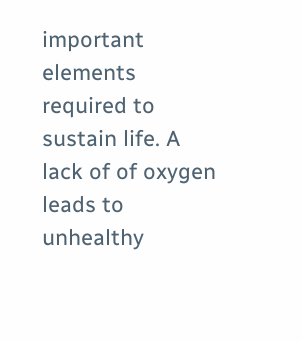important elements required to sustain life. A lack of of oxygen leads to unhealthy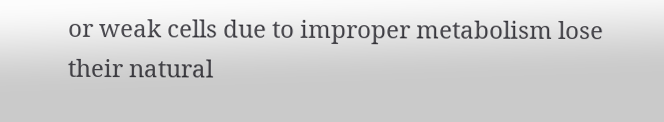or weak cells due to improper metabolism lose their natural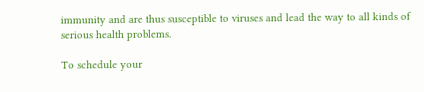immunity and are thus susceptible to viruses and lead the way to all kinds of serious health problems.

To schedule your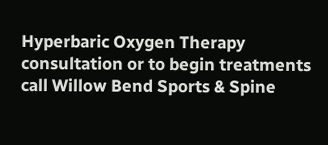Hyperbaric Oxygen Therapy consultation or to begin treatments call Willow Bend Sports & Spine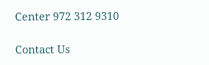Center 972 312 9310

Contact Us